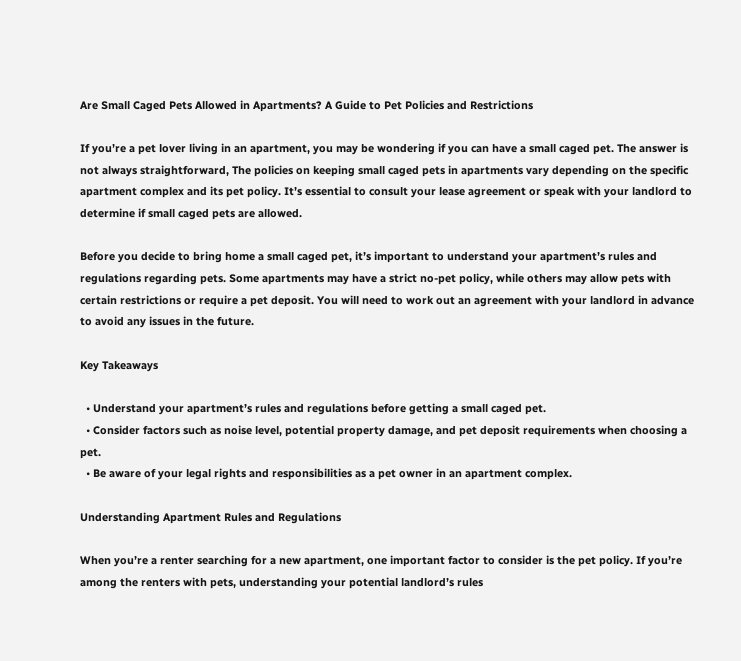Are Small Caged Pets Allowed in Apartments? A Guide to Pet Policies and Restrictions

If you’re a pet lover living in an apartment, you may be wondering if you can have a small caged pet. The answer is not always straightforward, The policies on keeping small caged pets in apartments vary depending on the specific apartment complex and its pet policy. It’s essential to consult your lease agreement or speak with your landlord to determine if small caged pets are allowed.

Before you decide to bring home a small caged pet, it’s important to understand your apartment’s rules and regulations regarding pets. Some apartments may have a strict no-pet policy, while others may allow pets with certain restrictions or require a pet deposit. You will need to work out an agreement with your landlord in advance to avoid any issues in the future.

Key Takeaways

  • Understand your apartment’s rules and regulations before getting a small caged pet.
  • Consider factors such as noise level, potential property damage, and pet deposit requirements when choosing a pet.
  • Be aware of your legal rights and responsibilities as a pet owner in an apartment complex.

Understanding Apartment Rules and Regulations

When you’re a renter searching for a new apartment, one important factor to consider is the pet policy. If you’re among the renters with pets, understanding your potential landlord’s rules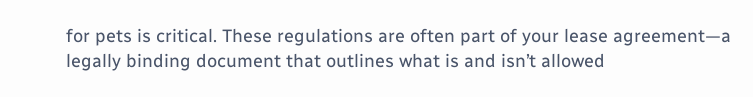for pets is critical. These regulations are often part of your lease agreement—a legally binding document that outlines what is and isn’t allowed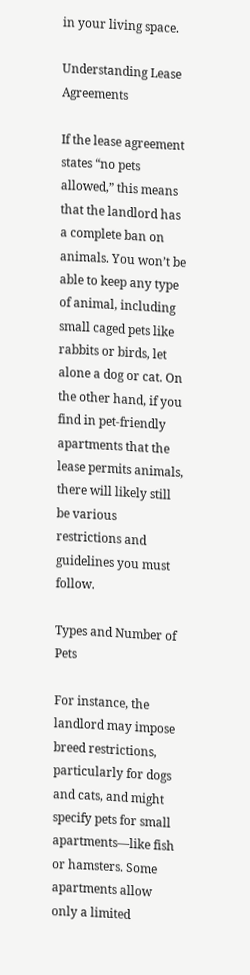in your living space.

Understanding Lease Agreements

If the lease agreement states “no pets allowed,” this means that the landlord has a complete ban on animals. You won’t be able to keep any type of animal, including small caged pets like rabbits or birds, let alone a dog or cat. On the other hand, if you find in pet-friendly apartments that the lease permits animals, there will likely still be various restrictions and guidelines you must follow.

Types and Number of Pets

For instance, the landlord may impose breed restrictions, particularly for dogs and cats, and might specify pets for small apartments—like fish or hamsters. Some apartments allow only a limited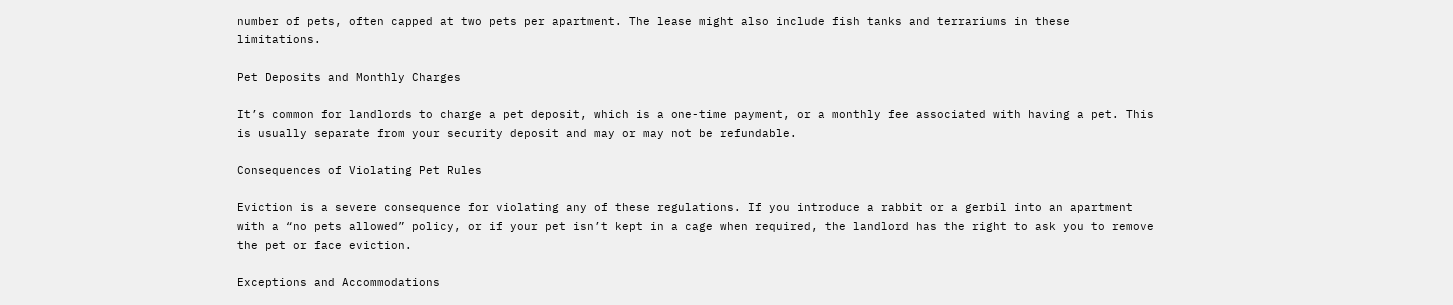number of pets, often capped at two pets per apartment. The lease might also include fish tanks and terrariums in these limitations.

Pet Deposits and Monthly Charges

It’s common for landlords to charge a pet deposit, which is a one-time payment, or a monthly fee associated with having a pet. This is usually separate from your security deposit and may or may not be refundable.

Consequences of Violating Pet Rules

Eviction is a severe consequence for violating any of these regulations. If you introduce a rabbit or a gerbil into an apartment with a “no pets allowed” policy, or if your pet isn’t kept in a cage when required, the landlord has the right to ask you to remove the pet or face eviction.

Exceptions and Accommodations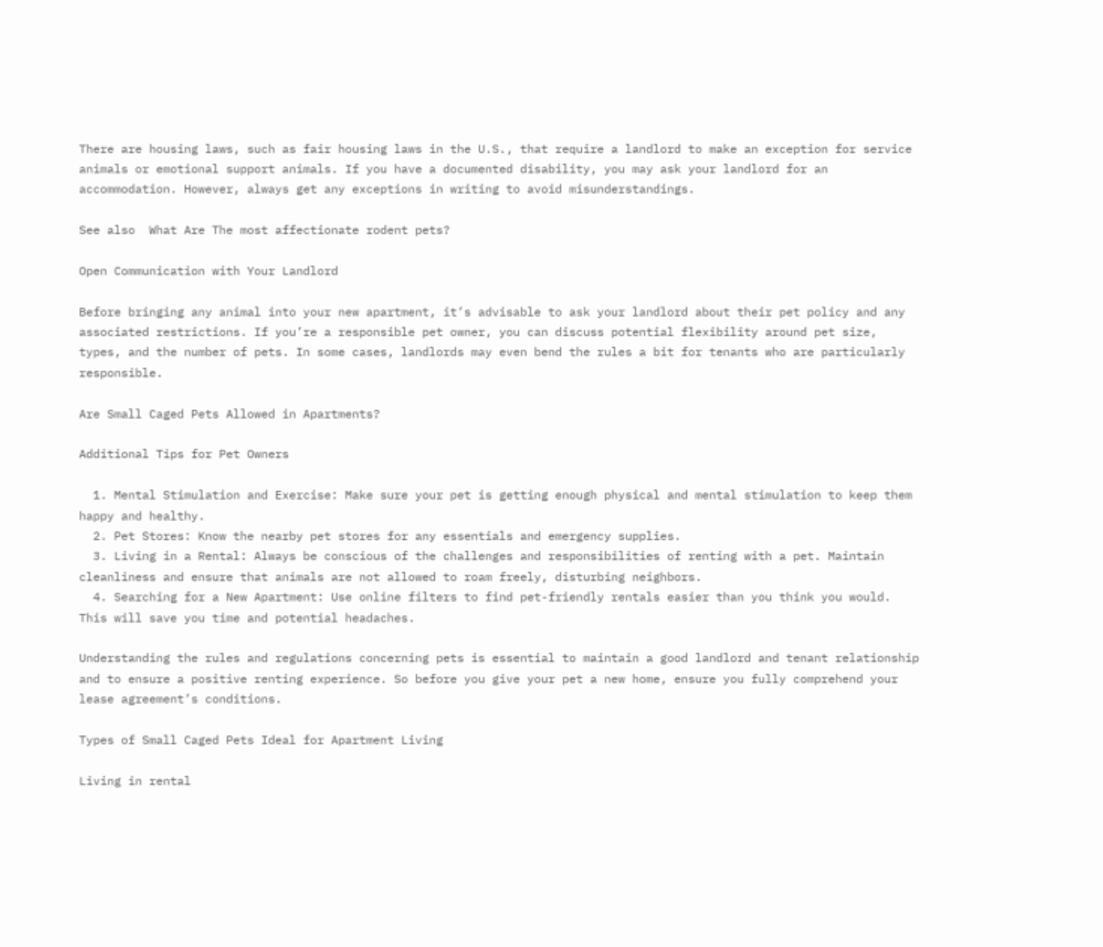There are housing laws, such as fair housing laws in the U.S., that require a landlord to make an exception for service animals or emotional support animals. If you have a documented disability, you may ask your landlord for an accommodation. However, always get any exceptions in writing to avoid misunderstandings.

See also  What Are The most affectionate rodent pets?

Open Communication with Your Landlord

Before bringing any animal into your new apartment, it’s advisable to ask your landlord about their pet policy and any associated restrictions. If you’re a responsible pet owner, you can discuss potential flexibility around pet size, types, and the number of pets. In some cases, landlords may even bend the rules a bit for tenants who are particularly responsible.

Are Small Caged Pets Allowed in Apartments?

Additional Tips for Pet Owners

  1. Mental Stimulation and Exercise: Make sure your pet is getting enough physical and mental stimulation to keep them happy and healthy.
  2. Pet Stores: Know the nearby pet stores for any essentials and emergency supplies.
  3. Living in a Rental: Always be conscious of the challenges and responsibilities of renting with a pet. Maintain cleanliness and ensure that animals are not allowed to roam freely, disturbing neighbors.
  4. Searching for a New Apartment: Use online filters to find pet-friendly rentals easier than you think you would. This will save you time and potential headaches.

Understanding the rules and regulations concerning pets is essential to maintain a good landlord and tenant relationship and to ensure a positive renting experience. So before you give your pet a new home, ensure you fully comprehend your lease agreement’s conditions.

Types of Small Caged Pets Ideal for Apartment Living

Living in rental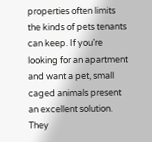properties often limits the kinds of pets tenants can keep. If you’re looking for an apartment and want a pet, small caged animals present an excellent solution. They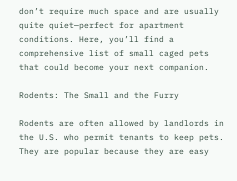don’t require much space and are usually quite quiet—perfect for apartment conditions. Here, you’ll find a comprehensive list of small caged pets that could become your next companion.

Rodents: The Small and the Furry

Rodents are often allowed by landlords in the U.S. who permit tenants to keep pets. They are popular because they are easy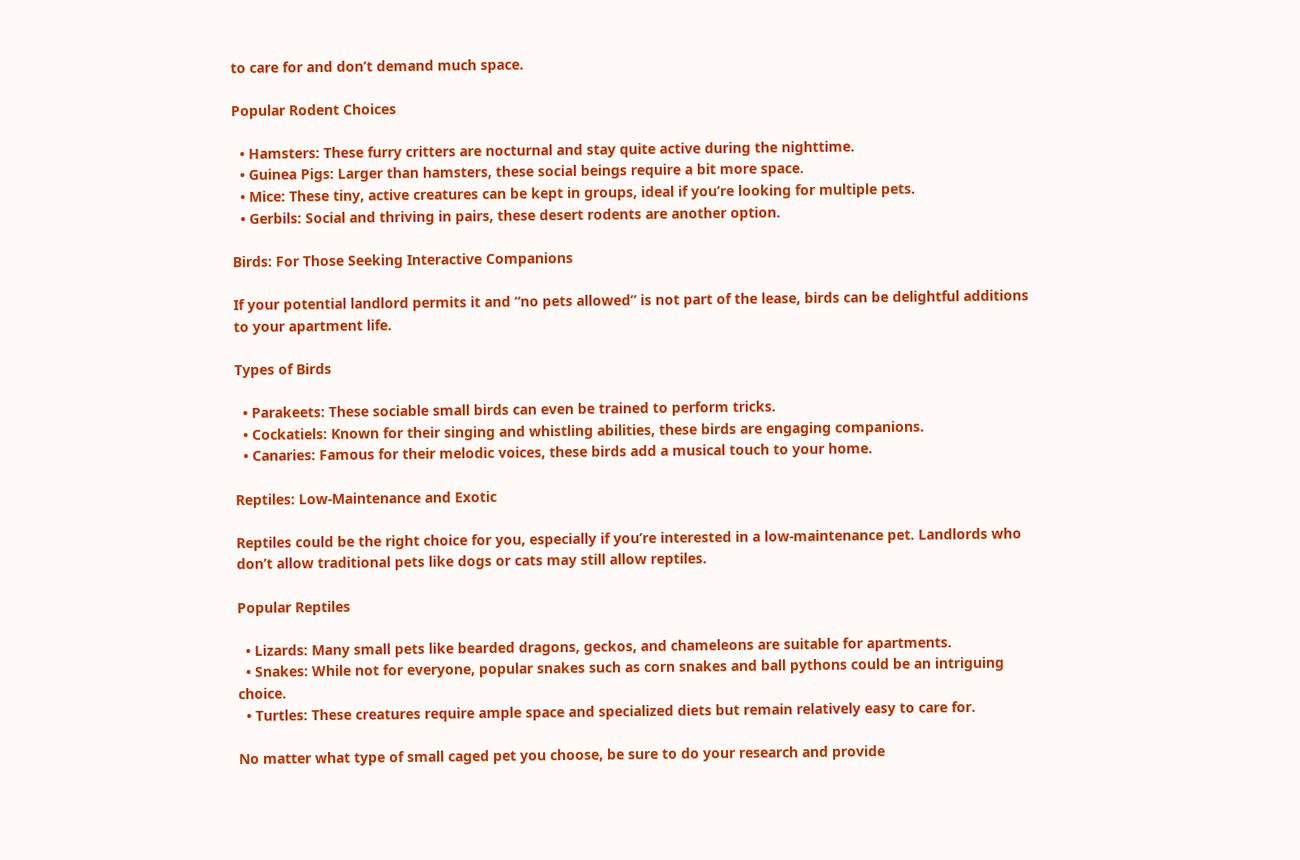to care for and don’t demand much space.

Popular Rodent Choices

  • Hamsters: These furry critters are nocturnal and stay quite active during the nighttime.
  • Guinea Pigs: Larger than hamsters, these social beings require a bit more space.
  • Mice: These tiny, active creatures can be kept in groups, ideal if you’re looking for multiple pets.
  • Gerbils: Social and thriving in pairs, these desert rodents are another option.

Birds: For Those Seeking Interactive Companions

If your potential landlord permits it and “no pets allowed” is not part of the lease, birds can be delightful additions to your apartment life.

Types of Birds

  • Parakeets: These sociable small birds can even be trained to perform tricks.
  • Cockatiels: Known for their singing and whistling abilities, these birds are engaging companions.
  • Canaries: Famous for their melodic voices, these birds add a musical touch to your home.

Reptiles: Low-Maintenance and Exotic

Reptiles could be the right choice for you, especially if you’re interested in a low-maintenance pet. Landlords who don’t allow traditional pets like dogs or cats may still allow reptiles.

Popular Reptiles

  • Lizards: Many small pets like bearded dragons, geckos, and chameleons are suitable for apartments.
  • Snakes: While not for everyone, popular snakes such as corn snakes and ball pythons could be an intriguing choice.
  • Turtles: These creatures require ample space and specialized diets but remain relatively easy to care for.

No matter what type of small caged pet you choose, be sure to do your research and provide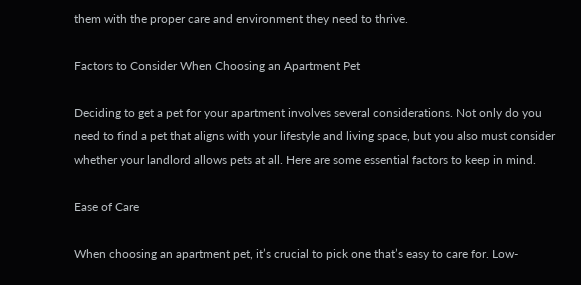them with the proper care and environment they need to thrive.

Factors to Consider When Choosing an Apartment Pet

Deciding to get a pet for your apartment involves several considerations. Not only do you need to find a pet that aligns with your lifestyle and living space, but you also must consider whether your landlord allows pets at all. Here are some essential factors to keep in mind.

Ease of Care

When choosing an apartment pet, it’s crucial to pick one that’s easy to care for. Low-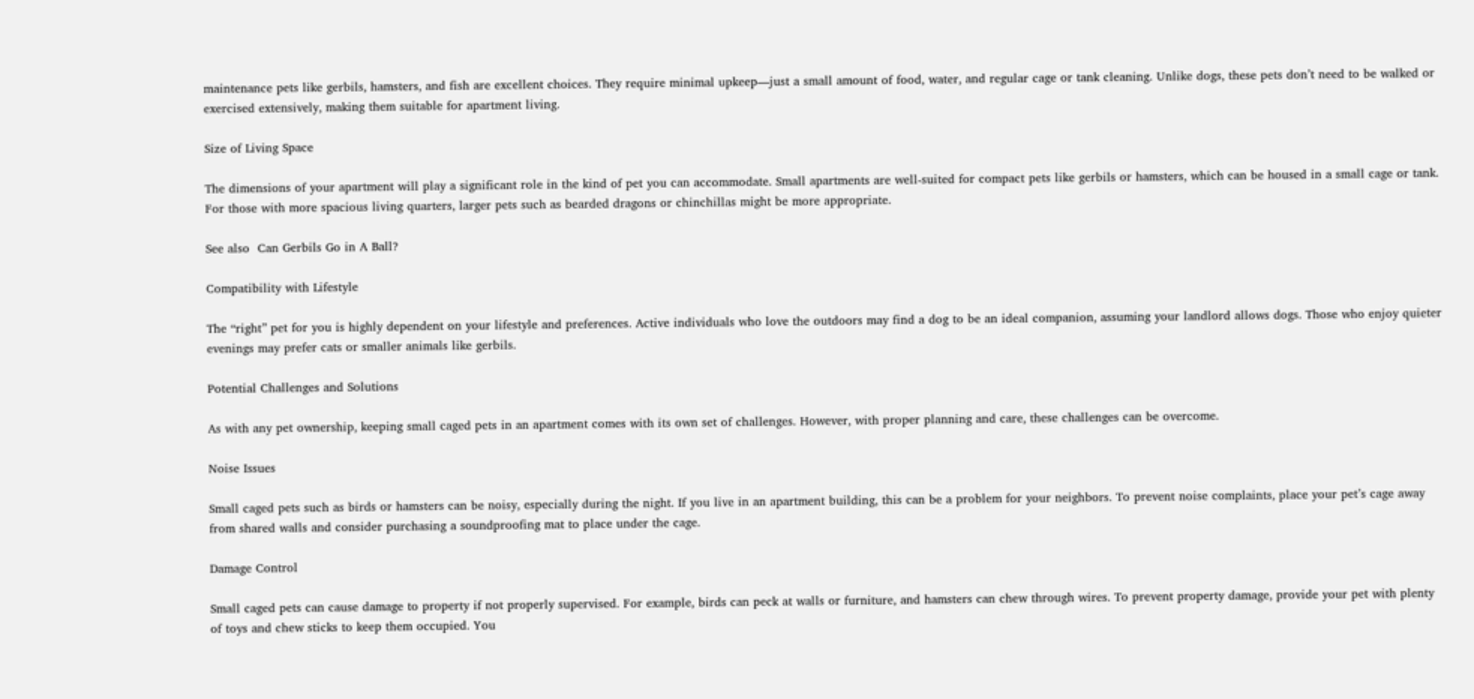maintenance pets like gerbils, hamsters, and fish are excellent choices. They require minimal upkeep—just a small amount of food, water, and regular cage or tank cleaning. Unlike dogs, these pets don’t need to be walked or exercised extensively, making them suitable for apartment living.

Size of Living Space

The dimensions of your apartment will play a significant role in the kind of pet you can accommodate. Small apartments are well-suited for compact pets like gerbils or hamsters, which can be housed in a small cage or tank. For those with more spacious living quarters, larger pets such as bearded dragons or chinchillas might be more appropriate.

See also  Can Gerbils Go in A Ball?

Compatibility with Lifestyle

The “right” pet for you is highly dependent on your lifestyle and preferences. Active individuals who love the outdoors may find a dog to be an ideal companion, assuming your landlord allows dogs. Those who enjoy quieter evenings may prefer cats or smaller animals like gerbils.

Potential Challenges and Solutions

As with any pet ownership, keeping small caged pets in an apartment comes with its own set of challenges. However, with proper planning and care, these challenges can be overcome.

Noise Issues

Small caged pets such as birds or hamsters can be noisy, especially during the night. If you live in an apartment building, this can be a problem for your neighbors. To prevent noise complaints, place your pet’s cage away from shared walls and consider purchasing a soundproofing mat to place under the cage.

Damage Control

Small caged pets can cause damage to property if not properly supervised. For example, birds can peck at walls or furniture, and hamsters can chew through wires. To prevent property damage, provide your pet with plenty of toys and chew sticks to keep them occupied. You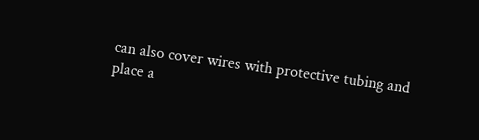can also cover wires with protective tubing and place a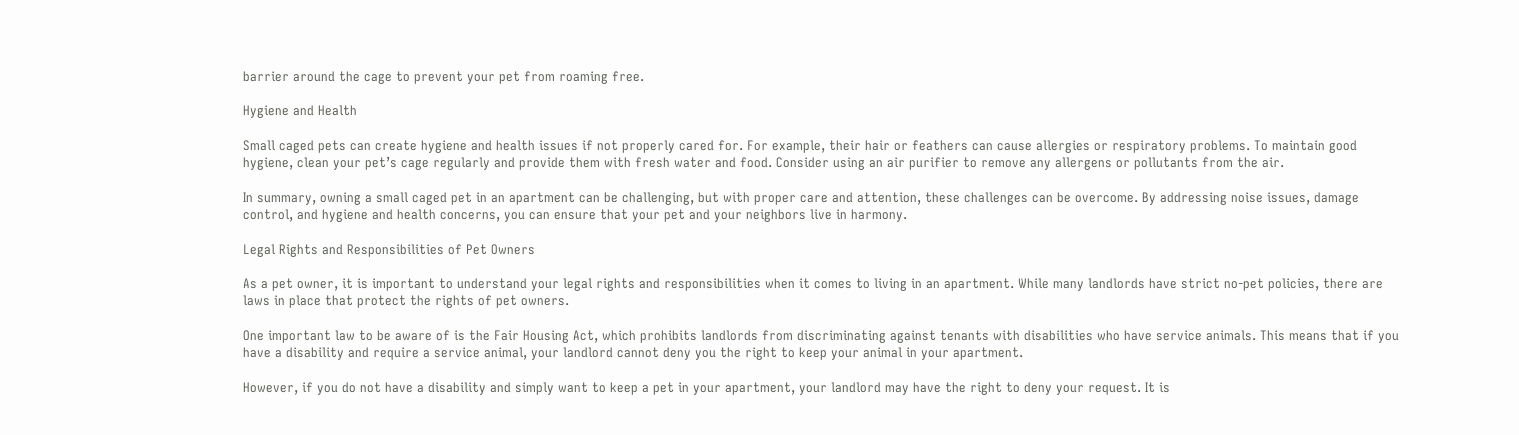barrier around the cage to prevent your pet from roaming free.

Hygiene and Health

Small caged pets can create hygiene and health issues if not properly cared for. For example, their hair or feathers can cause allergies or respiratory problems. To maintain good hygiene, clean your pet’s cage regularly and provide them with fresh water and food. Consider using an air purifier to remove any allergens or pollutants from the air.

In summary, owning a small caged pet in an apartment can be challenging, but with proper care and attention, these challenges can be overcome. By addressing noise issues, damage control, and hygiene and health concerns, you can ensure that your pet and your neighbors live in harmony.

Legal Rights and Responsibilities of Pet Owners

As a pet owner, it is important to understand your legal rights and responsibilities when it comes to living in an apartment. While many landlords have strict no-pet policies, there are laws in place that protect the rights of pet owners.

One important law to be aware of is the Fair Housing Act, which prohibits landlords from discriminating against tenants with disabilities who have service animals. This means that if you have a disability and require a service animal, your landlord cannot deny you the right to keep your animal in your apartment.

However, if you do not have a disability and simply want to keep a pet in your apartment, your landlord may have the right to deny your request. It is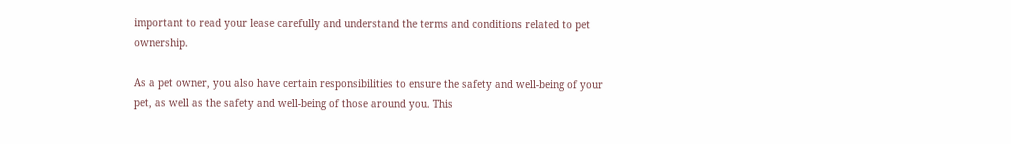important to read your lease carefully and understand the terms and conditions related to pet ownership.

As a pet owner, you also have certain responsibilities to ensure the safety and well-being of your pet, as well as the safety and well-being of those around you. This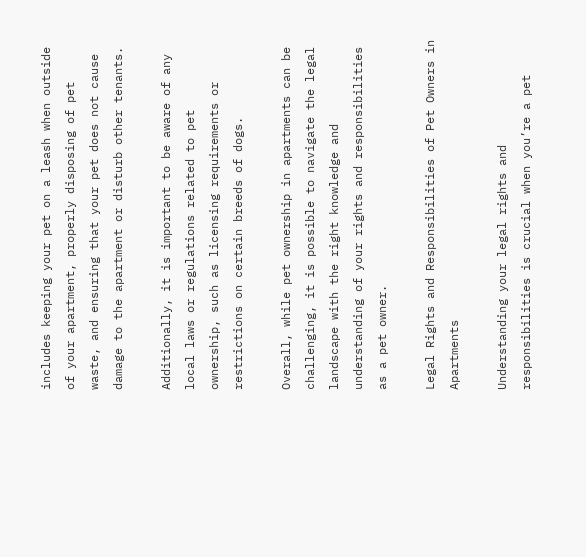includes keeping your pet on a leash when outside of your apartment, properly disposing of pet waste, and ensuring that your pet does not cause damage to the apartment or disturb other tenants.

Additionally, it is important to be aware of any local laws or regulations related to pet ownership, such as licensing requirements or restrictions on certain breeds of dogs.

Overall, while pet ownership in apartments can be challenging, it is possible to navigate the legal landscape with the right knowledge and understanding of your rights and responsibilities as a pet owner.

Legal Rights and Responsibilities of Pet Owners in Apartments

Understanding your legal rights and responsibilities is crucial when you’re a pet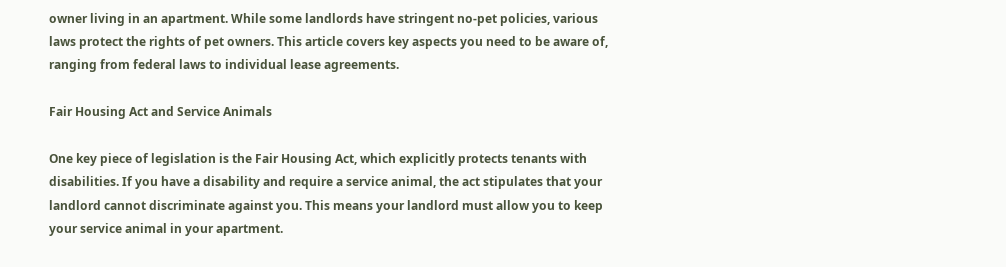owner living in an apartment. While some landlords have stringent no-pet policies, various laws protect the rights of pet owners. This article covers key aspects you need to be aware of, ranging from federal laws to individual lease agreements.

Fair Housing Act and Service Animals

One key piece of legislation is the Fair Housing Act, which explicitly protects tenants with disabilities. If you have a disability and require a service animal, the act stipulates that your landlord cannot discriminate against you. This means your landlord must allow you to keep your service animal in your apartment.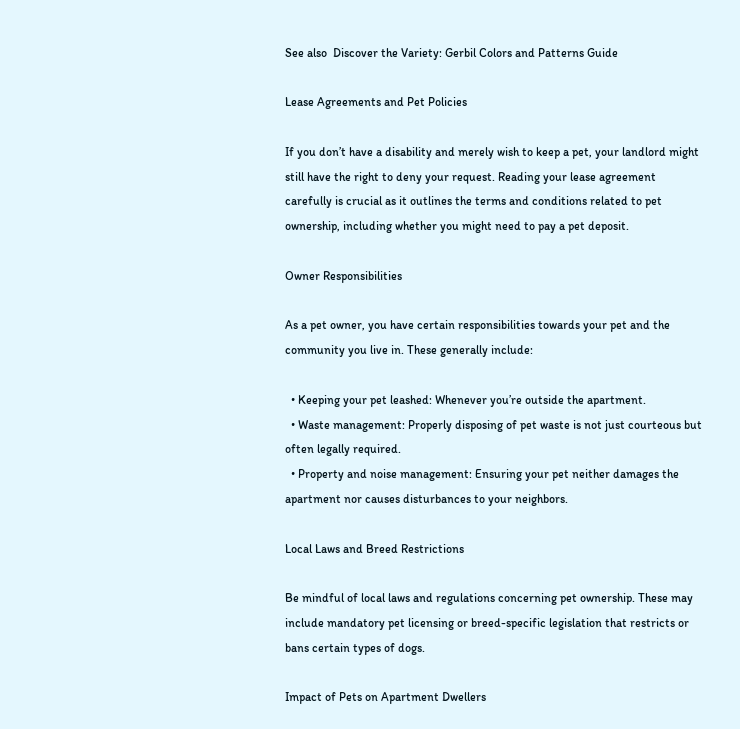See also  Discover the Variety: Gerbil Colors and Patterns Guide

Lease Agreements and Pet Policies

If you don’t have a disability and merely wish to keep a pet, your landlord might still have the right to deny your request. Reading your lease agreement carefully is crucial as it outlines the terms and conditions related to pet ownership, including whether you might need to pay a pet deposit.

Owner Responsibilities

As a pet owner, you have certain responsibilities towards your pet and the community you live in. These generally include:

  • Keeping your pet leashed: Whenever you’re outside the apartment.
  • Waste management: Properly disposing of pet waste is not just courteous but often legally required.
  • Property and noise management: Ensuring your pet neither damages the apartment nor causes disturbances to your neighbors.

Local Laws and Breed Restrictions

Be mindful of local laws and regulations concerning pet ownership. These may include mandatory pet licensing or breed-specific legislation that restricts or bans certain types of dogs.

Impact of Pets on Apartment Dwellers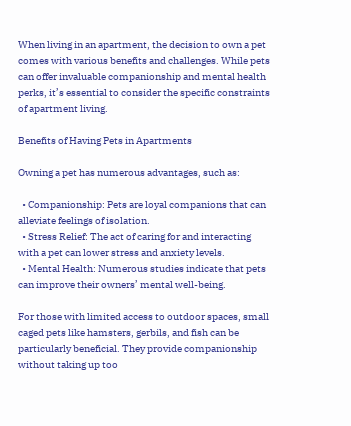When living in an apartment, the decision to own a pet comes with various benefits and challenges. While pets can offer invaluable companionship and mental health perks, it’s essential to consider the specific constraints of apartment living.

Benefits of Having Pets in Apartments

Owning a pet has numerous advantages, such as:

  • Companionship: Pets are loyal companions that can alleviate feelings of isolation.
  • Stress Relief: The act of caring for and interacting with a pet can lower stress and anxiety levels.
  • Mental Health: Numerous studies indicate that pets can improve their owners’ mental well-being.

For those with limited access to outdoor spaces, small caged pets like hamsters, gerbils, and fish can be particularly beneficial. They provide companionship without taking up too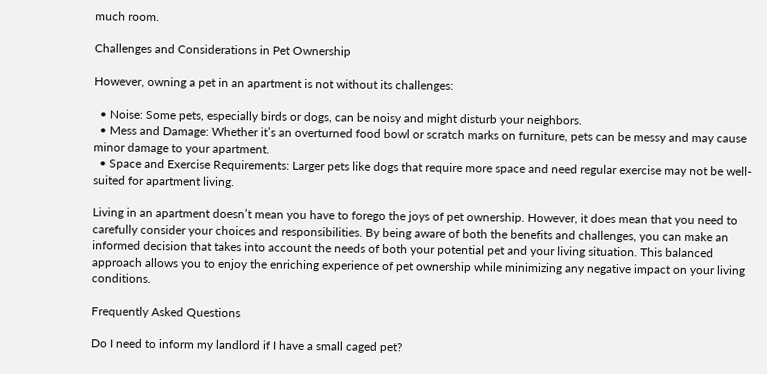much room.

Challenges and Considerations in Pet Ownership

However, owning a pet in an apartment is not without its challenges:

  • Noise: Some pets, especially birds or dogs, can be noisy and might disturb your neighbors.
  • Mess and Damage: Whether it’s an overturned food bowl or scratch marks on furniture, pets can be messy and may cause minor damage to your apartment.
  • Space and Exercise Requirements: Larger pets like dogs that require more space and need regular exercise may not be well-suited for apartment living.

Living in an apartment doesn’t mean you have to forego the joys of pet ownership. However, it does mean that you need to carefully consider your choices and responsibilities. By being aware of both the benefits and challenges, you can make an informed decision that takes into account the needs of both your potential pet and your living situation. This balanced approach allows you to enjoy the enriching experience of pet ownership while minimizing any negative impact on your living conditions.

Frequently Asked Questions

Do I need to inform my landlord if I have a small caged pet?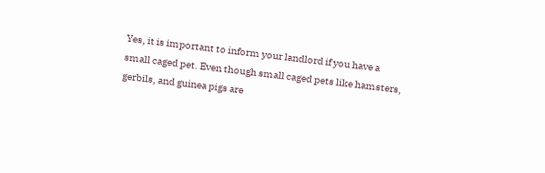Yes, it is important to inform your landlord if you have a small caged pet. Even though small caged pets like hamsters, gerbils, and guinea pigs are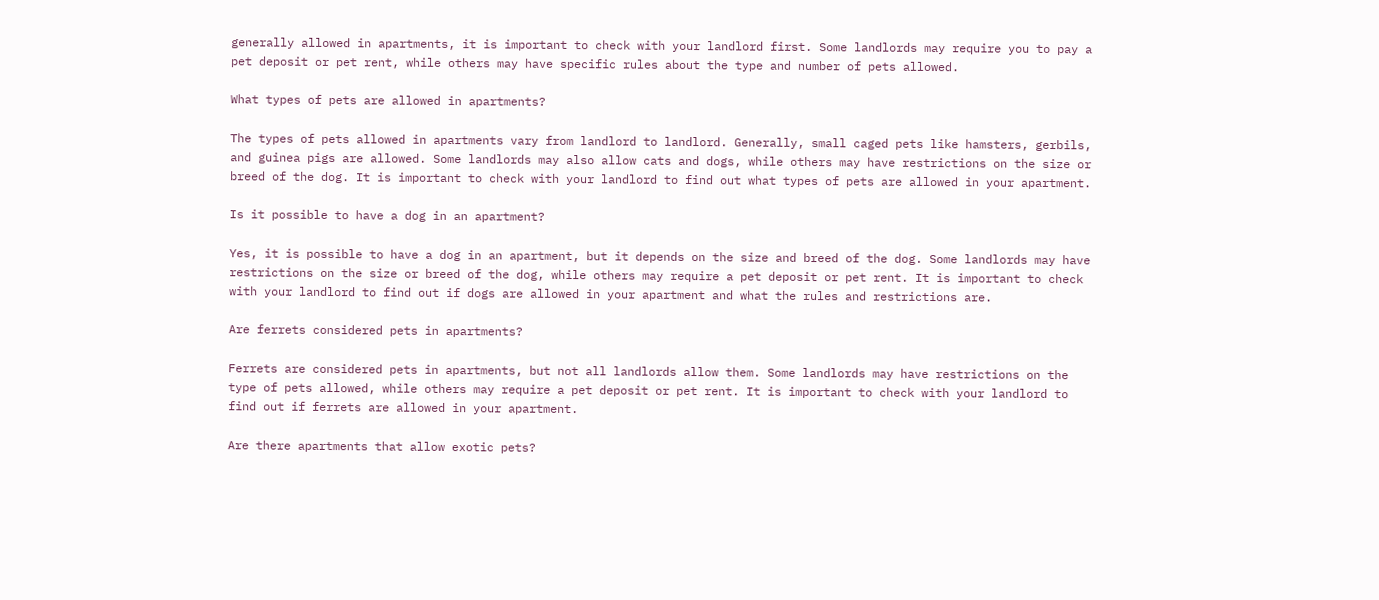generally allowed in apartments, it is important to check with your landlord first. Some landlords may require you to pay a pet deposit or pet rent, while others may have specific rules about the type and number of pets allowed.

What types of pets are allowed in apartments?

The types of pets allowed in apartments vary from landlord to landlord. Generally, small caged pets like hamsters, gerbils, and guinea pigs are allowed. Some landlords may also allow cats and dogs, while others may have restrictions on the size or breed of the dog. It is important to check with your landlord to find out what types of pets are allowed in your apartment.

Is it possible to have a dog in an apartment?

Yes, it is possible to have a dog in an apartment, but it depends on the size and breed of the dog. Some landlords may have restrictions on the size or breed of the dog, while others may require a pet deposit or pet rent. It is important to check with your landlord to find out if dogs are allowed in your apartment and what the rules and restrictions are.

Are ferrets considered pets in apartments?

Ferrets are considered pets in apartments, but not all landlords allow them. Some landlords may have restrictions on the type of pets allowed, while others may require a pet deposit or pet rent. It is important to check with your landlord to find out if ferrets are allowed in your apartment.

Are there apartments that allow exotic pets?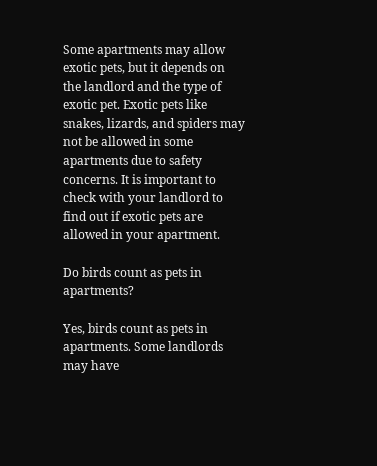Some apartments may allow exotic pets, but it depends on the landlord and the type of exotic pet. Exotic pets like snakes, lizards, and spiders may not be allowed in some apartments due to safety concerns. It is important to check with your landlord to find out if exotic pets are allowed in your apartment.

Do birds count as pets in apartments?

Yes, birds count as pets in apartments. Some landlords may have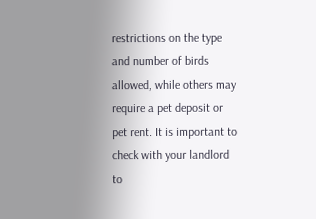restrictions on the type and number of birds allowed, while others may require a pet deposit or pet rent. It is important to check with your landlord to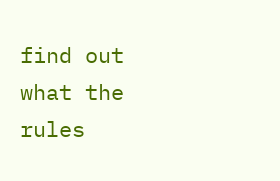find out what the rules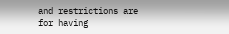and restrictions are for having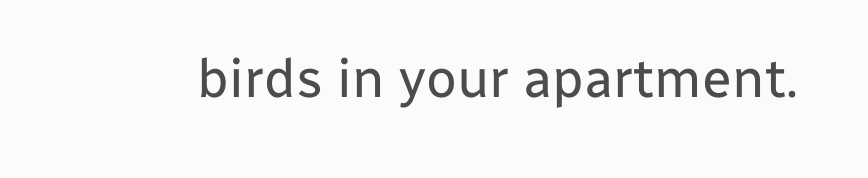birds in your apartment.